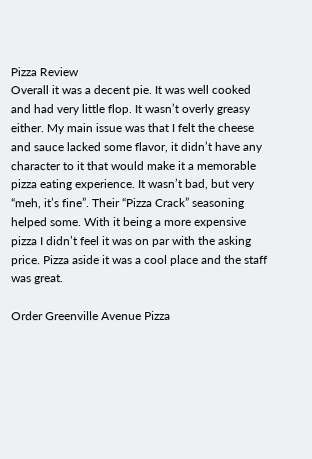Pizza Review
Overall it was a decent pie. It was well cooked and had very little flop. It wasn’t overly greasy either. My main issue was that I felt the cheese and sauce lacked some flavor, it didn’t have any character to it that would make it a memorable pizza eating experience. It wasn’t bad, but very “meh, it’s fine”. Their “Pizza Crack” seasoning helped some. With it being a more expensive pizza I didn’t feel it was on par with the asking price. Pizza aside it was a cool place and the staff was great.

Order Greenville Avenue Pizza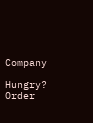Company

Hungry? Order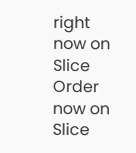right now on Slice
Order now on Slice